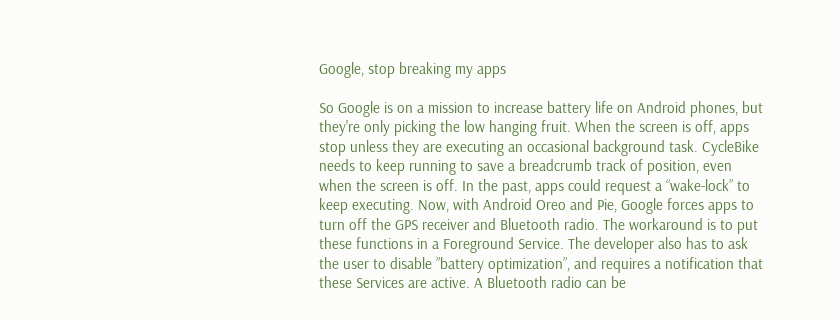Google, stop breaking my apps

So Google is on a mission to increase battery life on Android phones, but they're only picking the low hanging fruit. When the screen is off, apps stop unless they are executing an occasional background task. CycleBike needs to keep running to save a breadcrumb track of position, even when the screen is off. In the past, apps could request a “wake-lock” to keep executing. Now, with Android Oreo and Pie, Google forces apps to turn off the GPS receiver and Bluetooth radio. The workaround is to put these functions in a Foreground Service. The developer also has to ask the user to disable ”battery optimization”, and requires a notification that these Services are active. A Bluetooth radio can be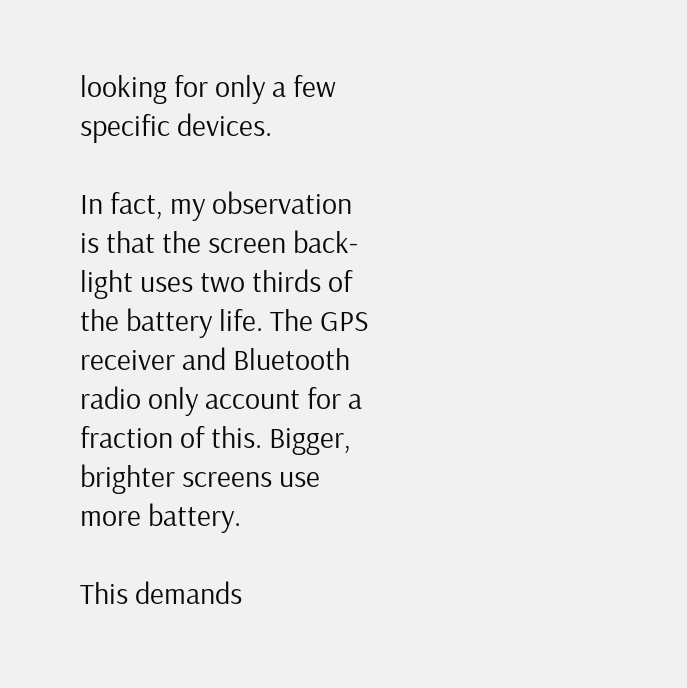looking for only a few specific devices.

In fact, my observation is that the screen back-light uses two thirds of the battery life. The GPS receiver and Bluetooth radio only account for a fraction of this. Bigger, brighter screens use more battery.

This demands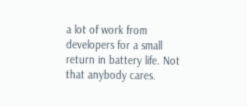a lot of work from developers for a small return in battery life. Not that anybody cares.